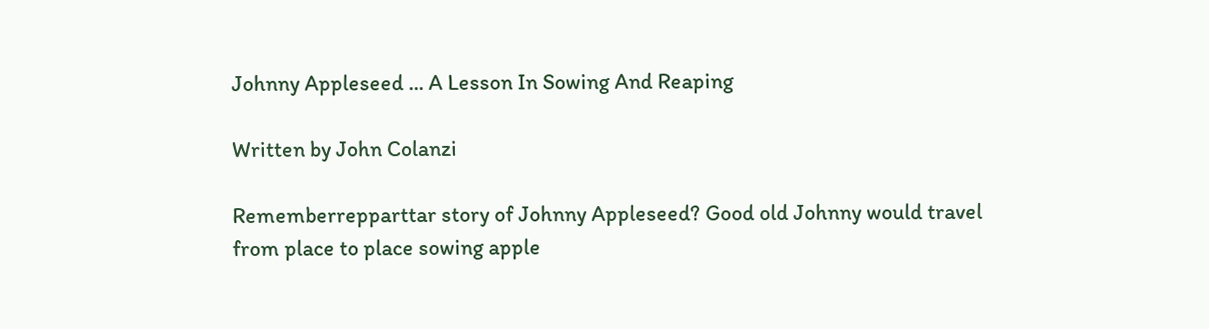Johnny Appleseed ... A Lesson In Sowing And Reaping

Written by John Colanzi

Rememberrepparttar story of Johnny Appleseed? Good old Johnny would travel from place to place sowing apple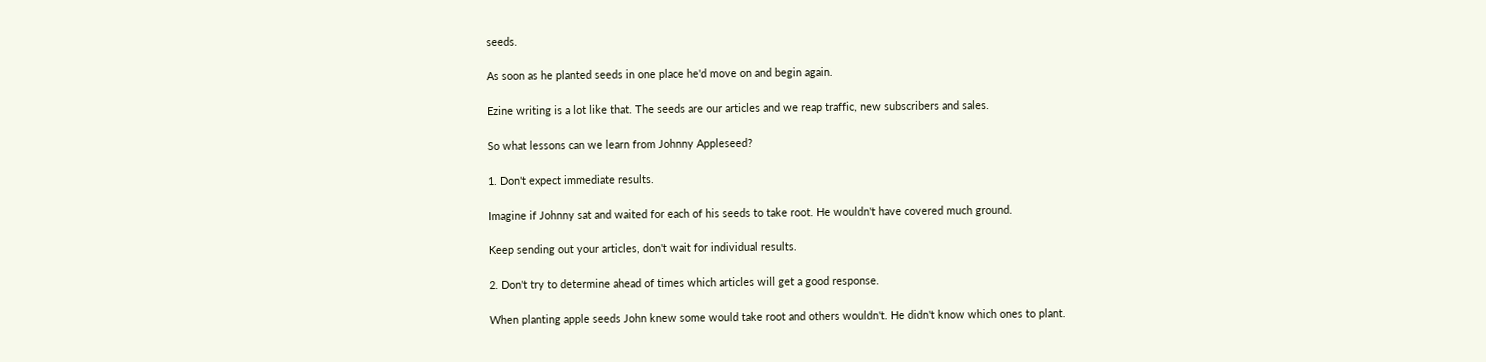seeds.

As soon as he planted seeds in one place he'd move on and begin again.

Ezine writing is a lot like that. The seeds are our articles and we reap traffic, new subscribers and sales.

So what lessons can we learn from Johnny Appleseed?

1. Don't expect immediate results.

Imagine if Johnny sat and waited for each of his seeds to take root. He wouldn't have covered much ground.

Keep sending out your articles, don't wait for individual results.

2. Don't try to determine ahead of times which articles will get a good response.

When planting apple seeds John knew some would take root and others wouldn't. He didn't know which ones to plant.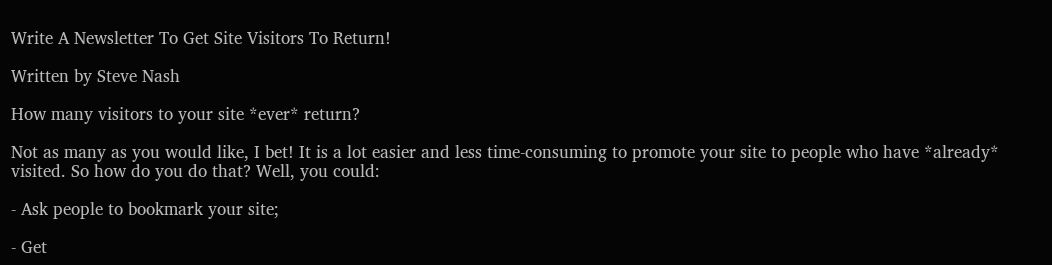Write A Newsletter To Get Site Visitors To Return!

Written by Steve Nash

How many visitors to your site *ever* return?

Not as many as you would like, I bet! It is a lot easier and less time-consuming to promote your site to people who have *already* visited. So how do you do that? Well, you could:

- Ask people to bookmark your site;

- Get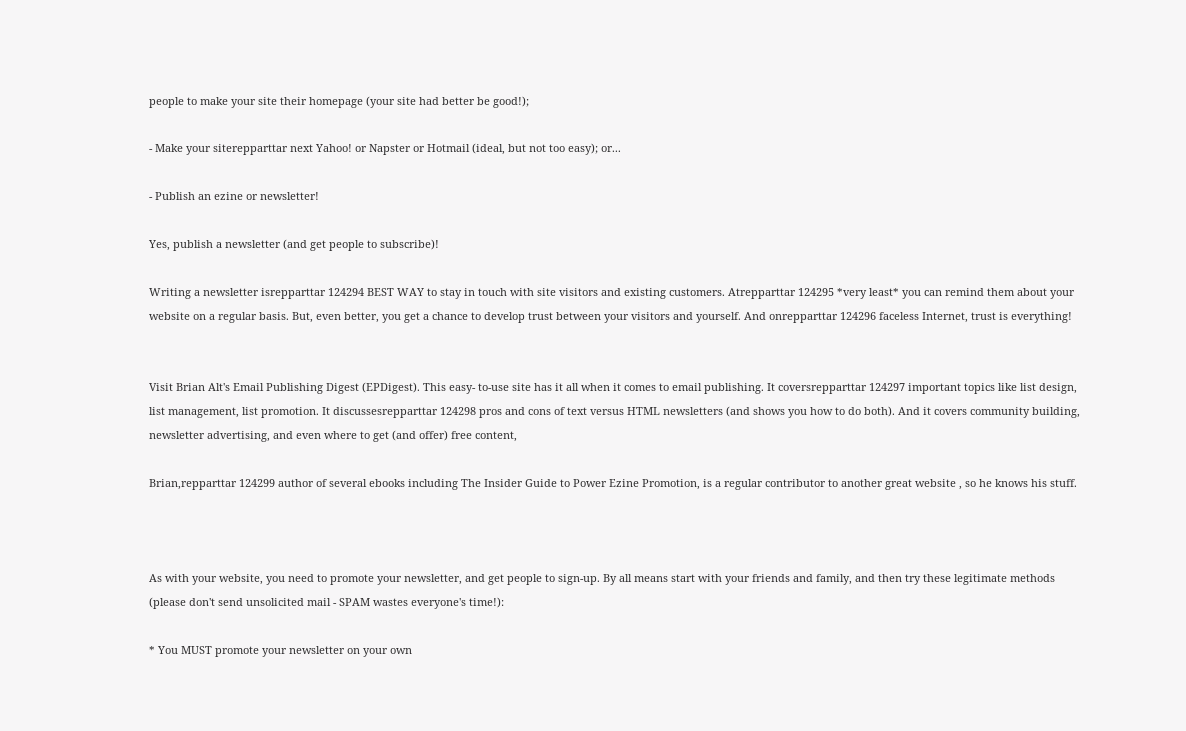people to make your site their homepage (your site had better be good!);

- Make your siterepparttar next Yahoo! or Napster or Hotmail (ideal, but not too easy); or...

- Publish an ezine or newsletter!

Yes, publish a newsletter (and get people to subscribe)!

Writing a newsletter isrepparttar 124294 BEST WAY to stay in touch with site visitors and existing customers. Atrepparttar 124295 *very least* you can remind them about your website on a regular basis. But, even better, you get a chance to develop trust between your visitors and yourself. And onrepparttar 124296 faceless Internet, trust is everything!


Visit Brian Alt's Email Publishing Digest (EPDigest). This easy- to-use site has it all when it comes to email publishing. It coversrepparttar 124297 important topics like list design, list management, list promotion. It discussesrepparttar 124298 pros and cons of text versus HTML newsletters (and shows you how to do both). And it covers community building, newsletter advertising, and even where to get (and offer) free content,

Brian,repparttar 124299 author of several ebooks including The Insider Guide to Power Ezine Promotion, is a regular contributor to another great website , so he knows his stuff.



As with your website, you need to promote your newsletter, and get people to sign-up. By all means start with your friends and family, and then try these legitimate methods (please don't send unsolicited mail - SPAM wastes everyone's time!):

* You MUST promote your newsletter on your own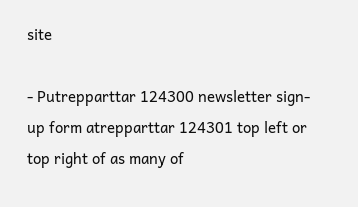site

- Putrepparttar 124300 newsletter sign-up form atrepparttar 124301 top left or top right of as many of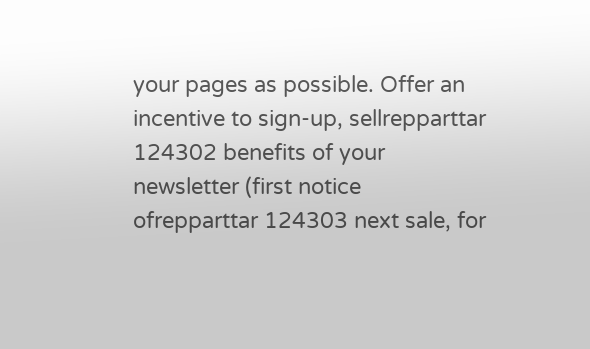your pages as possible. Offer an incentive to sign-up, sellrepparttar 124302 benefits of your newsletter (first notice ofrepparttar 124303 next sale, for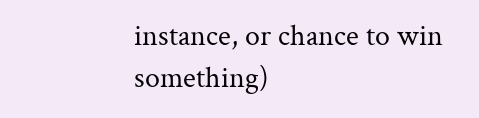instance, or chance to win something)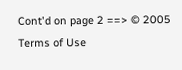Cont'd on page 2 ==> © 2005
Terms of Use